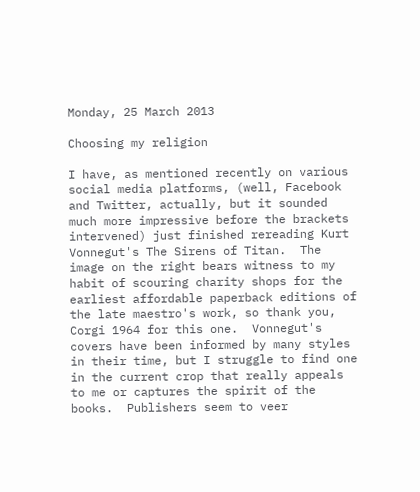Monday, 25 March 2013

Choosing my religion

I have, as mentioned recently on various social media platforms, (well, Facebook and Twitter, actually, but it sounded much more impressive before the brackets intervened) just finished rereading Kurt Vonnegut's The Sirens of Titan.  The image on the right bears witness to my habit of scouring charity shops for the earliest affordable paperback editions of the late maestro's work, so thank you, Corgi 1964 for this one.  Vonnegut's covers have been informed by many styles in their time, but I struggle to find one in the current crop that really appeals to me or captures the spirit of the books.  Publishers seem to veer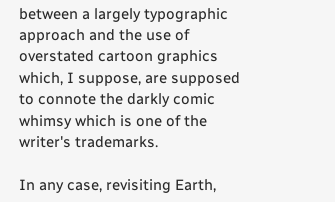between a largely typographic approach and the use of overstated cartoon graphics which, I suppose, are supposed to connote the darkly comic whimsy which is one of the writer's trademarks.

In any case, revisiting Earth,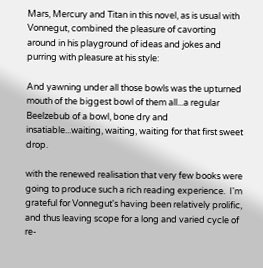Mars, Mercury and Titan in this novel, as is usual with Vonnegut, combined the pleasure of cavorting around in his playground of ideas and jokes and purring with pleasure at his style:

And yawning under all those bowls was the upturned mouth of the biggest bowl of them all...a regular Beelzebub of a bowl, bone dry and insatiable...waiting, waiting, waiting for that first sweet drop.

with the renewed realisation that very few books were going to produce such a rich reading experience.  I'm grateful for Vonnegut's having been relatively prolific, and thus leaving scope for a long and varied cycle of re-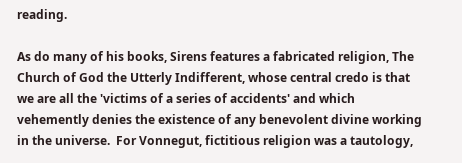reading.

As do many of his books, Sirens features a fabricated religion, The Church of God the Utterly Indifferent, whose central credo is that we are all the 'victims of a series of accidents' and which vehemently denies the existence of any benevolent divine working in the universe.  For Vonnegut, fictitious religion was a tautology,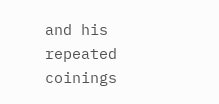and his repeated coinings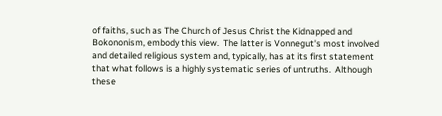of faiths, such as The Church of Jesus Christ the Kidnapped and Bokononism, embody this view.  The latter is Vonnegut's most involved and detailed religious system and, typically, has at its first statement that what follows is a highly systematic series of untruths.  Although these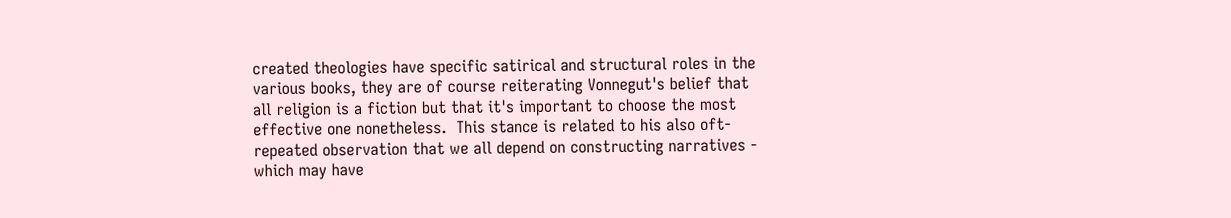created theologies have specific satirical and structural roles in the various books, they are of course reiterating Vonnegut's belief that all religion is a fiction but that it's important to choose the most effective one nonetheless.  This stance is related to his also oft-repeated observation that we all depend on constructing narratives - which may have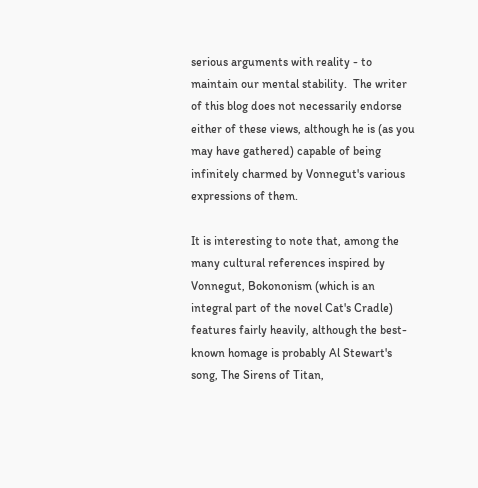serious arguments with reality - to maintain our mental stability.  The writer of this blog does not necessarily endorse either of these views, although he is (as you may have gathered) capable of being infinitely charmed by Vonnegut's various expressions of them.

It is interesting to note that, among the many cultural references inspired by Vonnegut, Bokononism (which is an integral part of the novel Cat's Cradle) features fairly heavily, although the best-known homage is probably Al Stewart's song, The Sirens of Titan,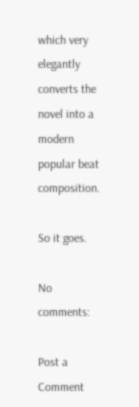which very elegantly converts the novel into a modern popular beat composition.

So it goes.

No comments:

Post a Comment